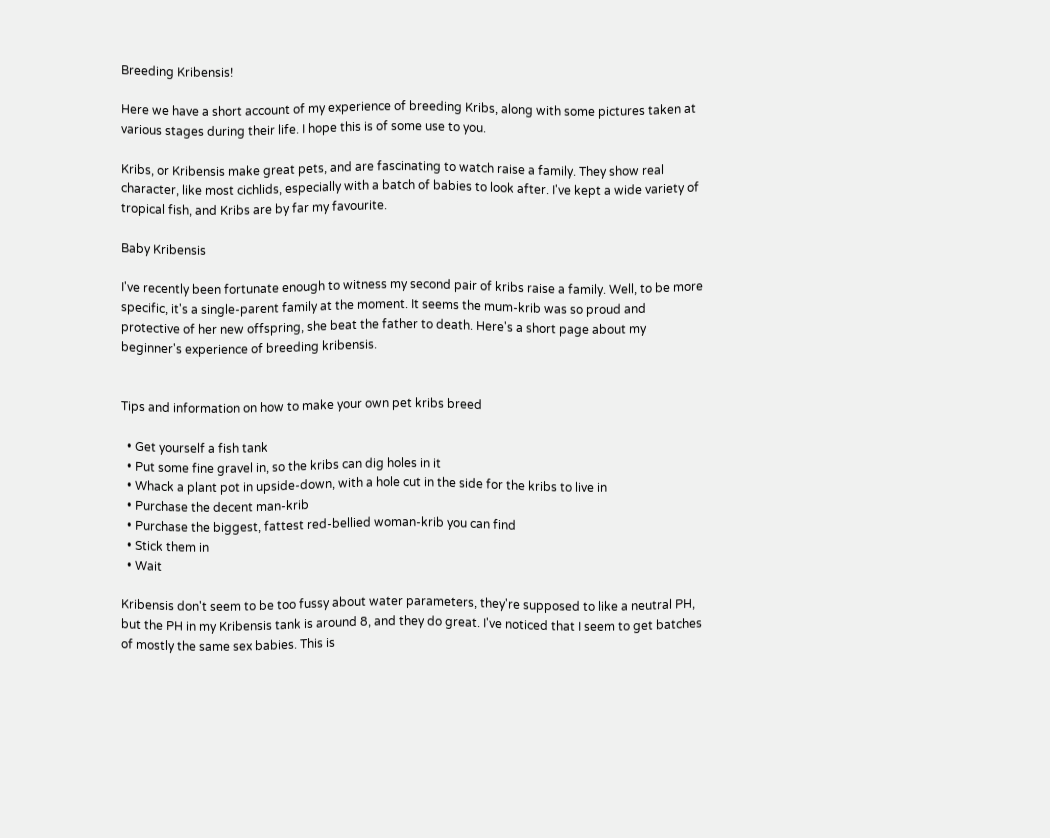Breeding Kribensis!

Here we have a short account of my experience of breeding Kribs, along with some pictures taken at various stages during their life. I hope this is of some use to you.

Kribs, or Kribensis make great pets, and are fascinating to watch raise a family. They show real character, like most cichlids, especially with a batch of babies to look after. I've kept a wide variety of tropical fish, and Kribs are by far my favourite.

Baby Kribensis

I've recently been fortunate enough to witness my second pair of kribs raise a family. Well, to be more specific, it's a single-parent family at the moment. It seems the mum-krib was so proud and protective of her new offspring, she beat the father to death. Here's a short page about my beginner's experience of breeding kribensis.


Tips and information on how to make your own pet kribs breed

  • Get yourself a fish tank
  • Put some fine gravel in, so the kribs can dig holes in it
  • Whack a plant pot in upside-down, with a hole cut in the side for the kribs to live in
  • Purchase the decent man-krib
  • Purchase the biggest, fattest red-bellied woman-krib you can find
  • Stick them in
  • Wait

Kribensis don't seem to be too fussy about water parameters, they're supposed to like a neutral PH, but the PH in my Kribensis tank is around 8, and they do great. I've noticed that I seem to get batches of mostly the same sex babies. This is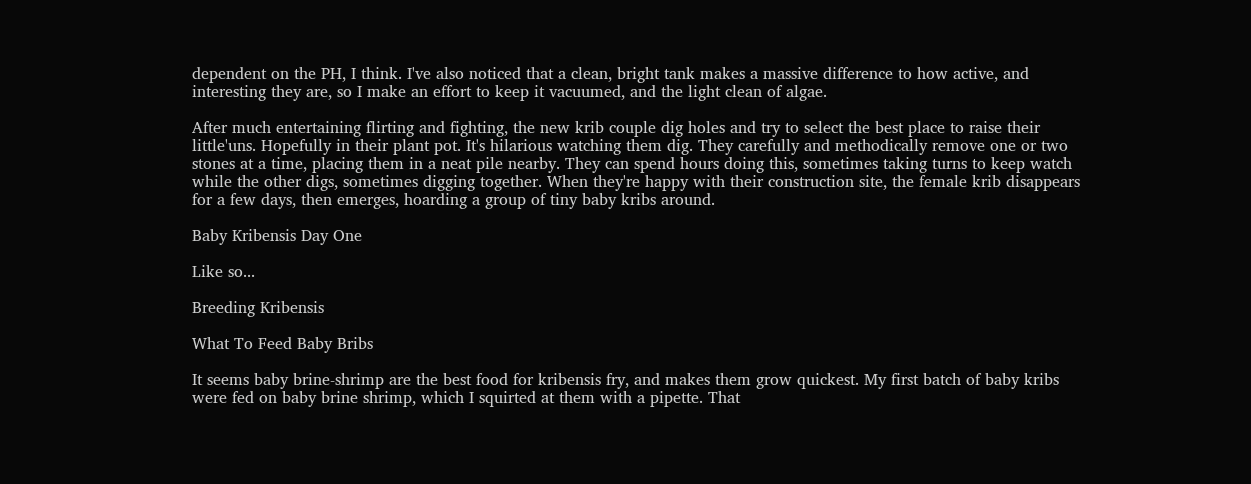dependent on the PH, I think. I've also noticed that a clean, bright tank makes a massive difference to how active, and interesting they are, so I make an effort to keep it vacuumed, and the light clean of algae.

After much entertaining flirting and fighting, the new krib couple dig holes and try to select the best place to raise their little'uns. Hopefully in their plant pot. It's hilarious watching them dig. They carefully and methodically remove one or two stones at a time, placing them in a neat pile nearby. They can spend hours doing this, sometimes taking turns to keep watch while the other digs, sometimes digging together. When they're happy with their construction site, the female krib disappears for a few days, then emerges, hoarding a group of tiny baby kribs around.

Baby Kribensis Day One

Like so...

Breeding Kribensis

What To Feed Baby Bribs

It seems baby brine-shrimp are the best food for kribensis fry, and makes them grow quickest. My first batch of baby kribs were fed on baby brine shrimp, which I squirted at them with a pipette. That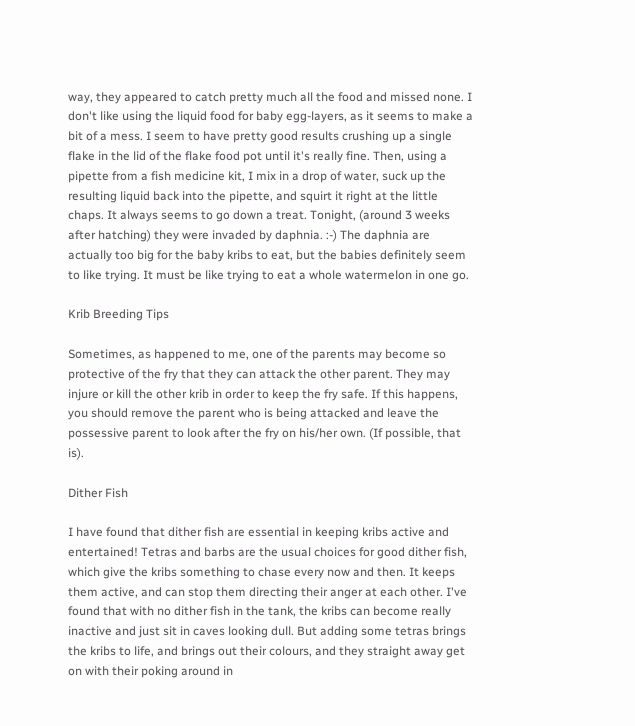way, they appeared to catch pretty much all the food and missed none. I don't like using the liquid food for baby egg-layers, as it seems to make a bit of a mess. I seem to have pretty good results crushing up a single flake in the lid of the flake food pot until it's really fine. Then, using a pipette from a fish medicine kit, I mix in a drop of water, suck up the resulting liquid back into the pipette, and squirt it right at the little chaps. It always seems to go down a treat. Tonight, (around 3 weeks after hatching) they were invaded by daphnia. :-) The daphnia are actually too big for the baby kribs to eat, but the babies definitely seem to like trying. It must be like trying to eat a whole watermelon in one go.

Krib Breeding Tips

Sometimes, as happened to me, one of the parents may become so protective of the fry that they can attack the other parent. They may injure or kill the other krib in order to keep the fry safe. If this happens, you should remove the parent who is being attacked and leave the possessive parent to look after the fry on his/her own. (If possible, that is).

Dither Fish

I have found that dither fish are essential in keeping kribs active and entertained! Tetras and barbs are the usual choices for good dither fish, which give the kribs something to chase every now and then. It keeps them active, and can stop them directing their anger at each other. I've found that with no dither fish in the tank, the kribs can become really inactive and just sit in caves looking dull. But adding some tetras brings the kribs to life, and brings out their colours, and they straight away get on with their poking around in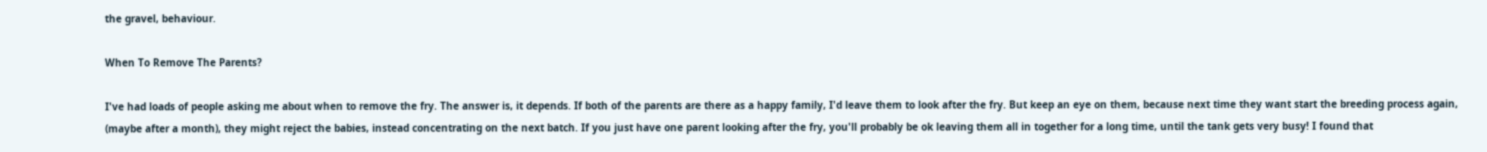the gravel, behaviour.

When To Remove The Parents?

I've had loads of people asking me about when to remove the fry. The answer is, it depends. If both of the parents are there as a happy family, I'd leave them to look after the fry. But keep an eye on them, because next time they want start the breeding process again, (maybe after a month), they might reject the babies, instead concentrating on the next batch. If you just have one parent looking after the fry, you'll probably be ok leaving them all in together for a long time, until the tank gets very busy! I found that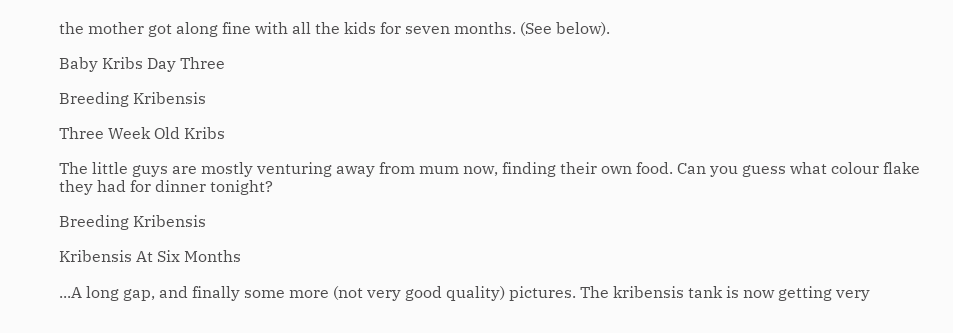the mother got along fine with all the kids for seven months. (See below).

Baby Kribs Day Three

Breeding Kribensis

Three Week Old Kribs

The little guys are mostly venturing away from mum now, finding their own food. Can you guess what colour flake they had for dinner tonight?

Breeding Kribensis

Kribensis At Six Months

...A long gap, and finally some more (not very good quality) pictures. The kribensis tank is now getting very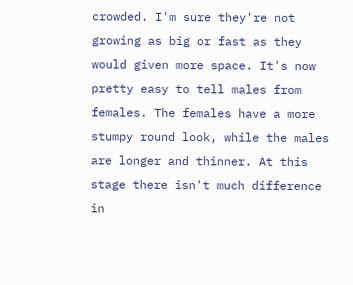crowded. I'm sure they're not growing as big or fast as they would given more space. It's now pretty easy to tell males from females. The females have a more stumpy round look, while the males are longer and thinner. At this stage there isn't much difference in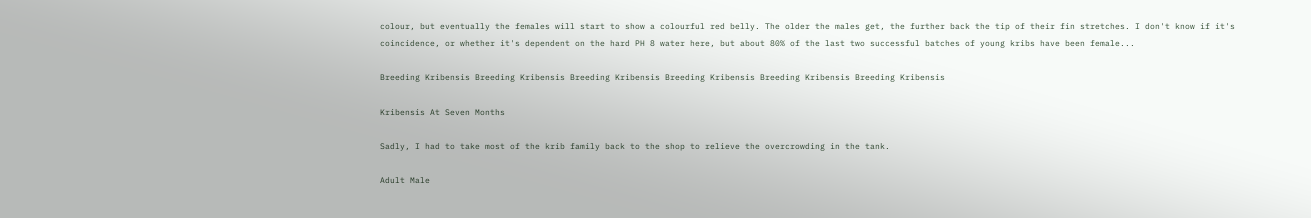colour, but eventually the females will start to show a colourful red belly. The older the males get, the further back the tip of their fin stretches. I don't know if it's coincidence, or whether it's dependent on the hard PH 8 water here, but about 80% of the last two successful batches of young kribs have been female...

Breeding Kribensis Breeding Kribensis Breeding Kribensis Breeding Kribensis Breeding Kribensis Breeding Kribensis

Kribensis At Seven Months

Sadly, I had to take most of the krib family back to the shop to relieve the overcrowding in the tank.

Adult Male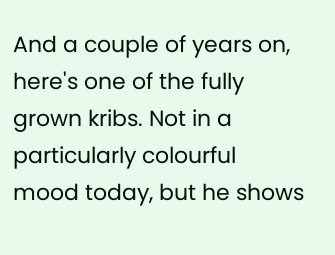And a couple of years on, here's one of the fully grown kribs. Not in a particularly colourful mood today, but he shows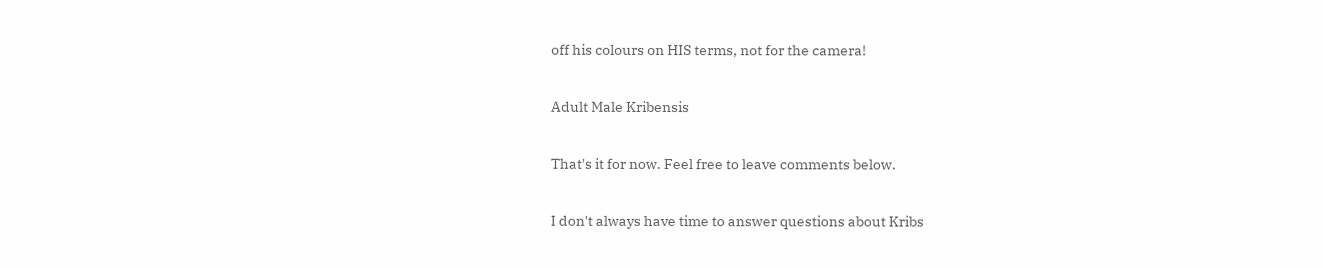off his colours on HIS terms, not for the camera!

Adult Male Kribensis

That's it for now. Feel free to leave comments below.

I don't always have time to answer questions about Kribs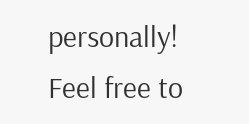personally! Feel free to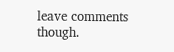leave comments though.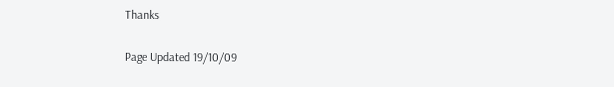Thanks

Page Updated 19/10/09